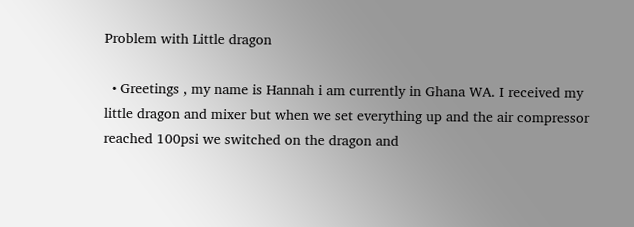Problem with Little dragon

  • Greetings , my name is Hannah i am currently in Ghana WA. I received my little dragon and mixer but when we set everything up and the air compressor reached 100psi we switched on the dragon and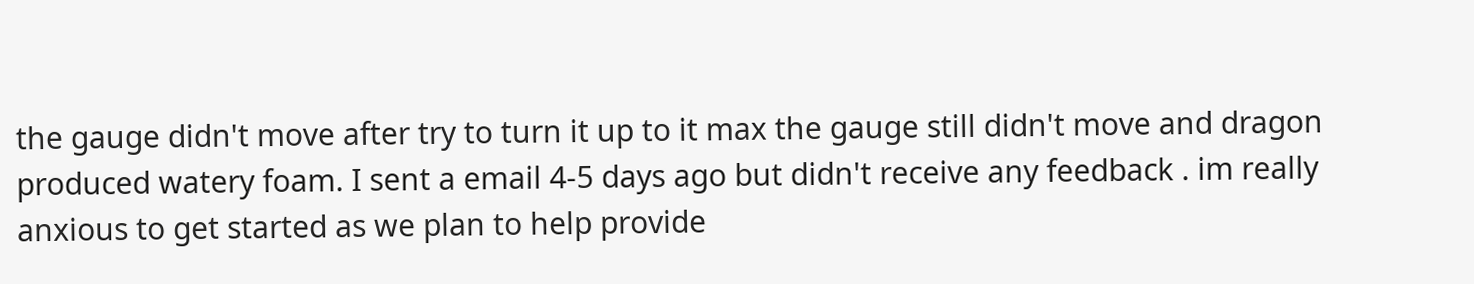the gauge didn't move after try to turn it up to it max the gauge still didn't move and dragon produced watery foam. I sent a email 4-5 days ago but didn't receive any feedback . im really anxious to get started as we plan to help provide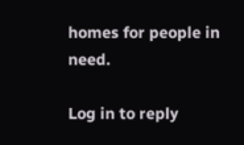homes for people in need.

Log in to reply